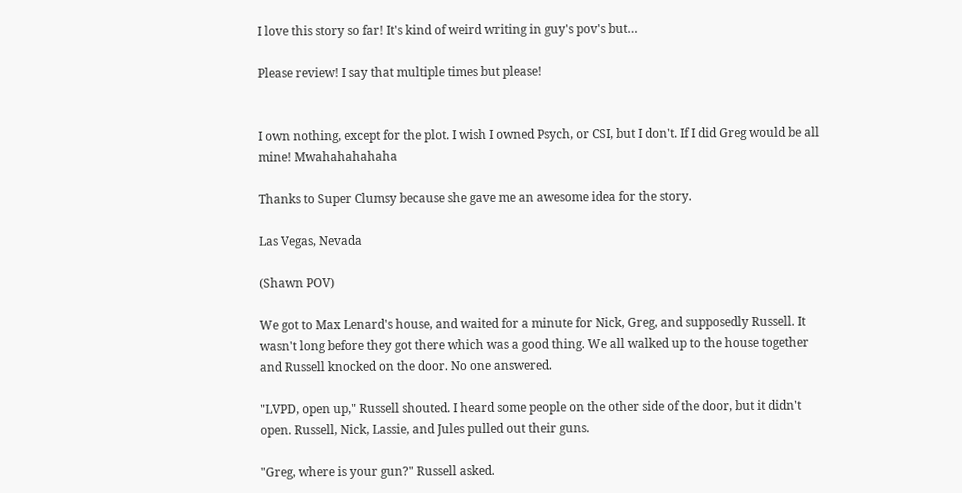I love this story so far! It's kind of weird writing in guy's pov's but…

Please review! I say that multiple times but please!


I own nothing, except for the plot. I wish I owned Psych, or CSI, but I don't. If I did Greg would be all mine! Mwahahahahaha

Thanks to Super Clumsy because she gave me an awesome idea for the story.

Las Vegas, Nevada

(Shawn POV)

We got to Max Lenard's house, and waited for a minute for Nick, Greg, and supposedly Russell. It wasn't long before they got there which was a good thing. We all walked up to the house together and Russell knocked on the door. No one answered.

"LVPD, open up," Russell shouted. I heard some people on the other side of the door, but it didn't open. Russell, Nick, Lassie, and Jules pulled out their guns.

"Greg, where is your gun?" Russell asked.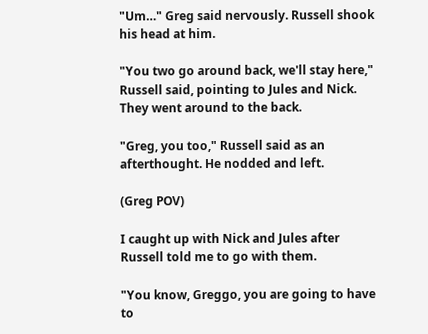"Um…" Greg said nervously. Russell shook his head at him.

"You two go around back, we'll stay here," Russell said, pointing to Jules and Nick. They went around to the back.

"Greg, you too," Russell said as an afterthought. He nodded and left.

(Greg POV)

I caught up with Nick and Jules after Russell told me to go with them.

"You know, Greggo, you are going to have to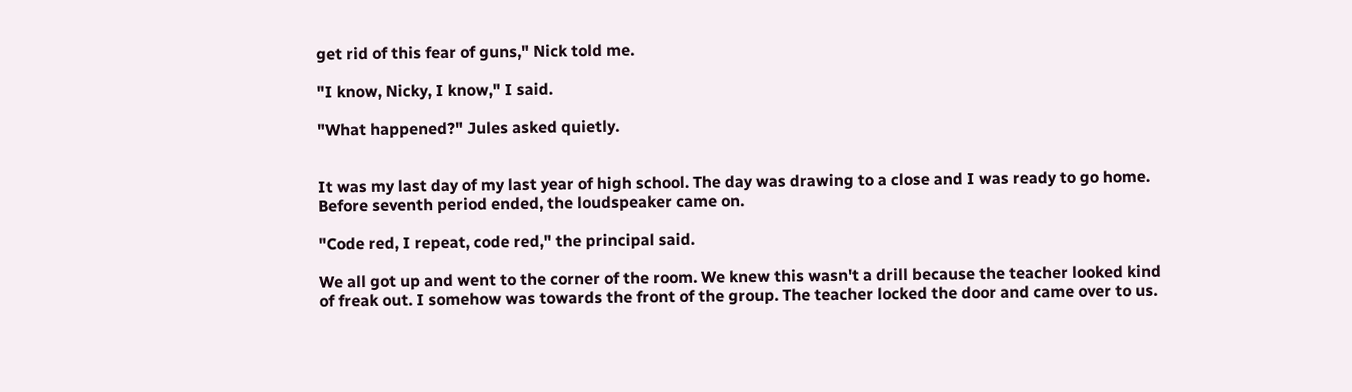get rid of this fear of guns," Nick told me.

"I know, Nicky, I know," I said.

"What happened?" Jules asked quietly.


It was my last day of my last year of high school. The day was drawing to a close and I was ready to go home. Before seventh period ended, the loudspeaker came on.

"Code red, I repeat, code red," the principal said.

We all got up and went to the corner of the room. We knew this wasn't a drill because the teacher looked kind of freak out. I somehow was towards the front of the group. The teacher locked the door and came over to us.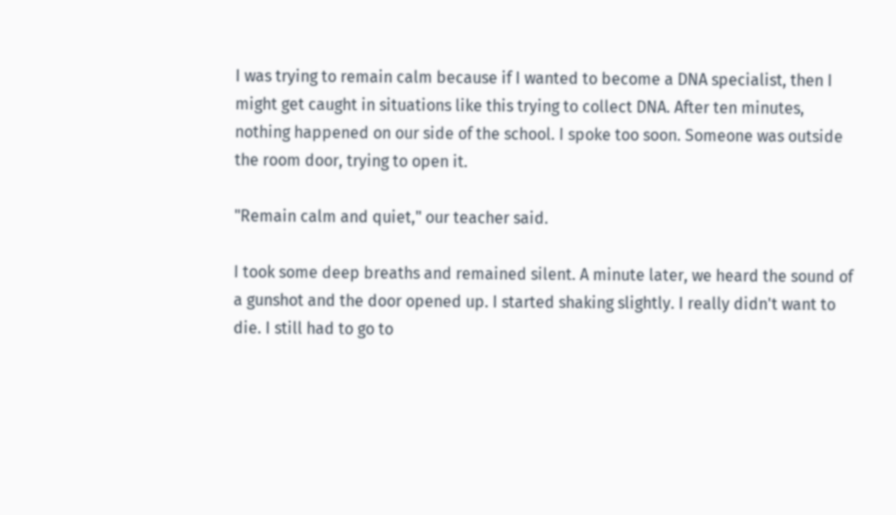I was trying to remain calm because if I wanted to become a DNA specialist, then I might get caught in situations like this trying to collect DNA. After ten minutes, nothing happened on our side of the school. I spoke too soon. Someone was outside the room door, trying to open it.

"Remain calm and quiet," our teacher said.

I took some deep breaths and remained silent. A minute later, we heard the sound of a gunshot and the door opened up. I started shaking slightly. I really didn't want to die. I still had to go to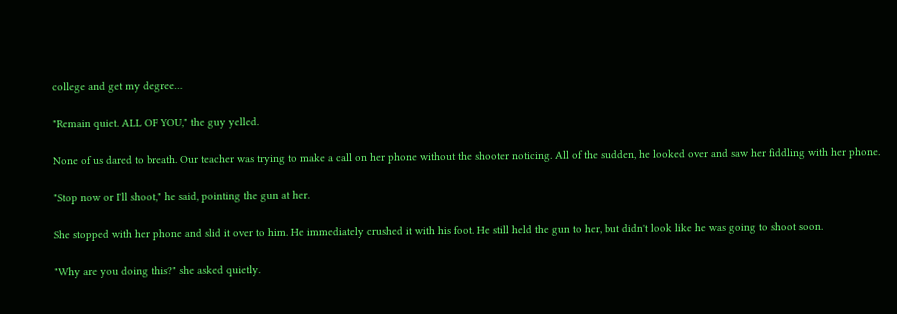college and get my degree…

"Remain quiet. ALL OF YOU," the guy yelled.

None of us dared to breath. Our teacher was trying to make a call on her phone without the shooter noticing. All of the sudden, he looked over and saw her fiddling with her phone.

"Stop now or I'll shoot," he said, pointing the gun at her.

She stopped with her phone and slid it over to him. He immediately crushed it with his foot. He still held the gun to her, but didn't look like he was going to shoot soon.

"Why are you doing this?" she asked quietly.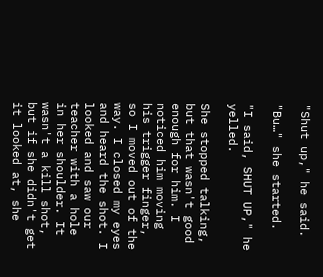"Shut up," he said.

"Bu…" she started.

"I said, SHUT UP," he yelled.

She stopped talking, but that wasn't good enough for him. I noticed him moving his trigger finger, so I moved out of the way. I closed my eyes and heard the shot. I looked and saw our teacher with a hole in her shoulder. It wasn't a kill shot, but if she didn't get it looked at, she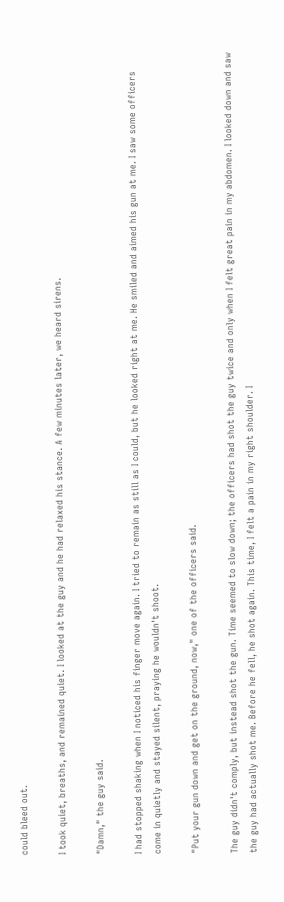could bleed out.

I took quiet, breaths, and remained quiet. I looked at the guy and he had relaxed his stance. A few minutes later, we heard sirens.

"Damn," the guy said.

I had stopped shaking when I noticed his finger move again. I tried to remain as still as I could, but he looked right at me. He smiled and aimed his gun at me. I saw some officers come in quietly and stayed silent, praying he wouldn't shoot.

"Put your gun down and get on the ground, now," one of the officers said.

The guy didn't comply, but instead shot the gun. Time seemed to slow down; the officers had shot the guy twice and only when I felt great pain in my abdomen. I looked down and saw the guy had actually shot me. Before he fell, he shot again. This time, I felt a pain in my right shoulder. I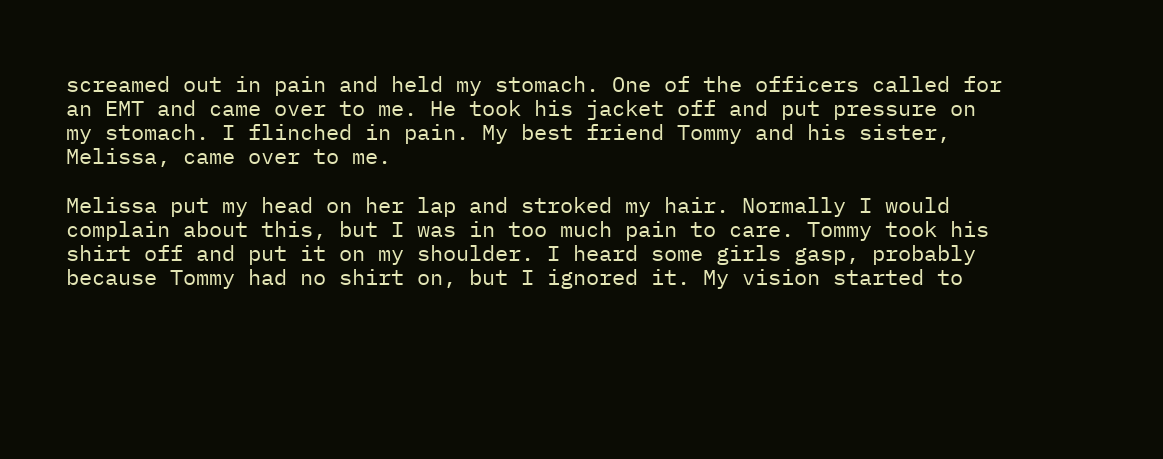screamed out in pain and held my stomach. One of the officers called for an EMT and came over to me. He took his jacket off and put pressure on my stomach. I flinched in pain. My best friend Tommy and his sister, Melissa, came over to me.

Melissa put my head on her lap and stroked my hair. Normally I would complain about this, but I was in too much pain to care. Tommy took his shirt off and put it on my shoulder. I heard some girls gasp, probably because Tommy had no shirt on, but I ignored it. My vision started to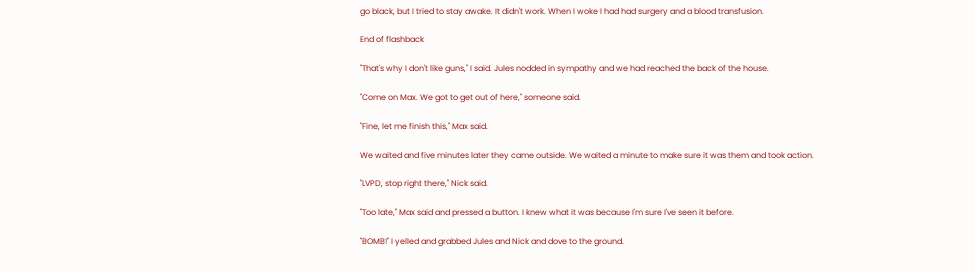go black, but I tried to stay awake. It didn't work. When I woke I had had surgery and a blood transfusion.

End of flashback

"That's why I don't like guns," I said. Jules nodded in sympathy and we had reached the back of the house.

"Come on Max. We got to get out of here," someone said.

"Fine, let me finish this," Max said.

We waited and five minutes later they came outside. We waited a minute to make sure it was them and took action.

"LVPD, stop right there," Nick said.

"Too late," Max said and pressed a button. I knew what it was because I'm sure I've seen it before.

"BOMB!" I yelled and grabbed Jules and Nick and dove to the ground.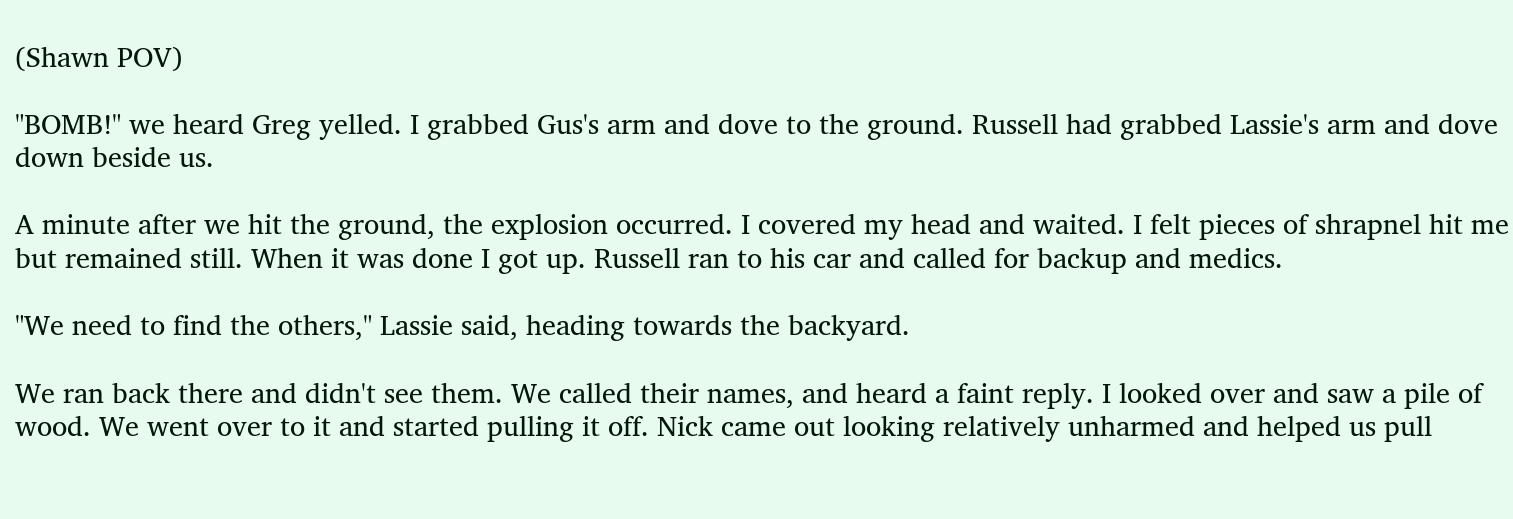(Shawn POV)

"BOMB!" we heard Greg yelled. I grabbed Gus's arm and dove to the ground. Russell had grabbed Lassie's arm and dove down beside us.

A minute after we hit the ground, the explosion occurred. I covered my head and waited. I felt pieces of shrapnel hit me but remained still. When it was done I got up. Russell ran to his car and called for backup and medics.

"We need to find the others," Lassie said, heading towards the backyard.

We ran back there and didn't see them. We called their names, and heard a faint reply. I looked over and saw a pile of wood. We went over to it and started pulling it off. Nick came out looking relatively unharmed and helped us pull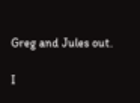Greg and Jules out.

I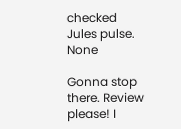checked Jules pulse. None

Gonna stop there. Review please! I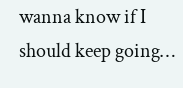wanna know if I should keep going…